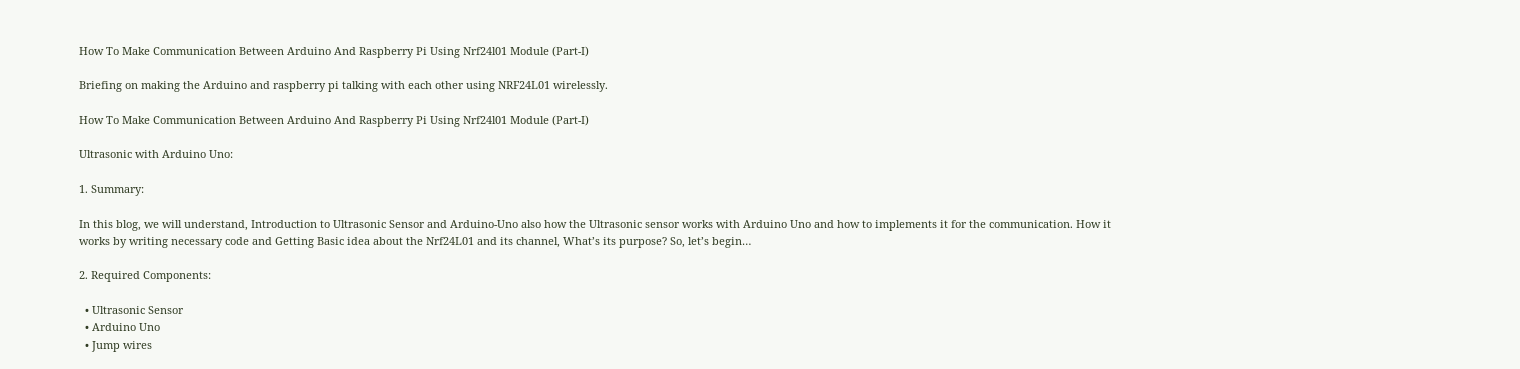How To Make Communication Between Arduino And Raspberry Pi Using Nrf24l01 Module (Part-I)

Briefing on making the Arduino and raspberry pi talking with each other using NRF24L01 wirelessly.

How To Make Communication Between Arduino And Raspberry Pi Using Nrf24l01 Module (Part-I)

Ultrasonic with Arduino Uno:

1. Summary:

In this blog, we will understand, Introduction to Ultrasonic Sensor and Arduino-Uno also how the Ultrasonic sensor works with Arduino Uno and how to implements it for the communication. How it works by writing necessary code and Getting Basic idea about the Nrf24L01 and its channel, What’s its purpose? So, let’s begin…

2. Required Components:

  • Ultrasonic Sensor
  • Arduino Uno
  • Jump wires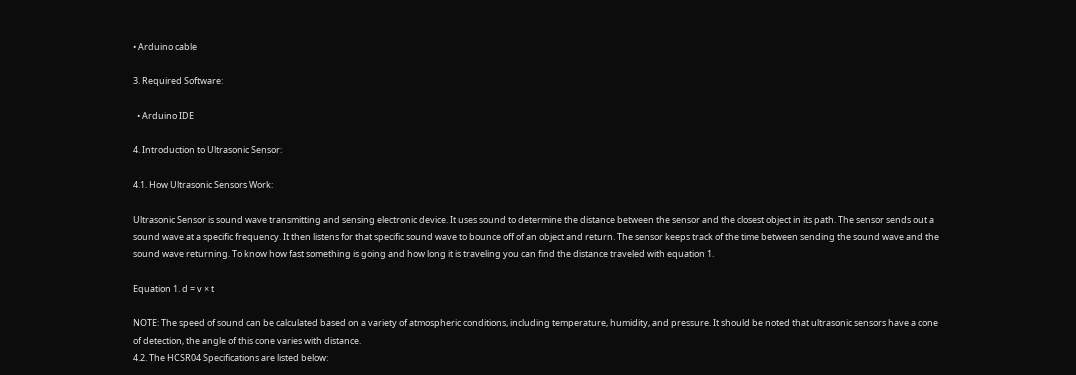• Arduino cable

3. Required Software:

  • Arduino IDE

4. Introduction to Ultrasonic Sensor:

4.1. How Ultrasonic Sensors Work:

Ultrasonic Sensor is sound wave transmitting and sensing electronic device. It uses sound to determine the distance between the sensor and the closest object in its path. The sensor sends out a sound wave at a specific frequency. It then listens for that specific sound wave to bounce off of an object and return. The sensor keeps track of the time between sending the sound wave and the sound wave returning. To know how fast something is going and how long it is traveling you can find the distance traveled with equation 1.

Equation 1. d = v × t

NOTE: The speed of sound can be calculated based on a variety of atmospheric conditions, including temperature, humidity, and pressure. It should be noted that ultrasonic sensors have a cone of detection, the angle of this cone varies with distance.
4.2. The HCSR04 Specifications are listed below: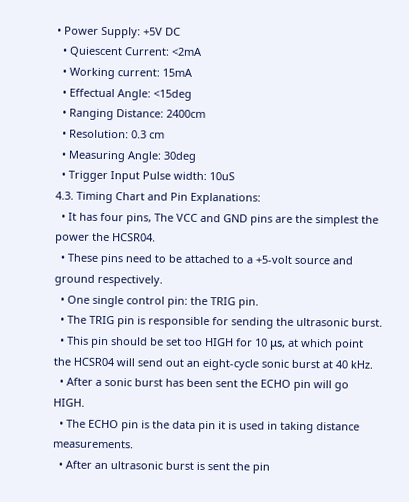• Power Supply: +5V DC
  • Quiescent Current: <2mA
  • Working current: 15mA
  • Effectual Angle: <15deg
  • Ranging Distance: 2400cm
  • Resolution: 0.3 cm
  • Measuring Angle: 30deg
  • Trigger Input Pulse width: 10uS
4.3. Timing Chart and Pin Explanations:
  • It has four pins, The VCC and GND pins are the simplest the power the HCSR04.
  • These pins need to be attached to a +5-volt source and ground respectively.
  • One single control pin: the TRIG pin.
  • The TRIG pin is responsible for sending the ultrasonic burst.
  • This pin should be set too HIGH for 10 μs, at which point the HCSR04 will send out an eight-cycle sonic burst at 40 kHz.
  • After a sonic burst has been sent the ECHO pin will go HIGH.
  • The ECHO pin is the data pin it is used in taking distance measurements.
  • After an ultrasonic burst is sent the pin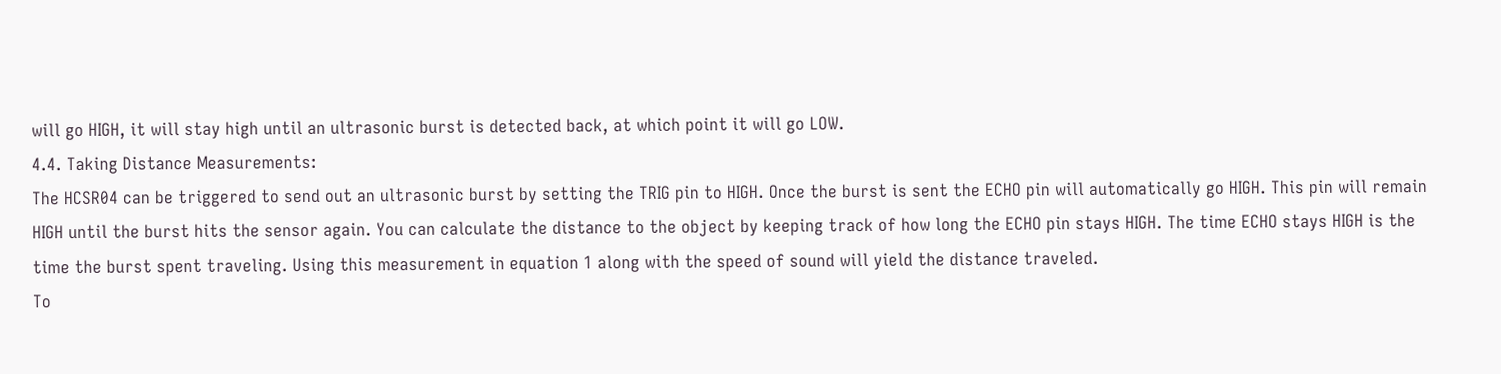will go HIGH, it will stay high until an ultrasonic burst is detected back, at which point it will go LOW.
4.4. Taking Distance Measurements:
The HCSR04 can be triggered to send out an ultrasonic burst by setting the TRIG pin to HIGH. Once the burst is sent the ECHO pin will automatically go HIGH. This pin will remain HIGH until the burst hits the sensor again. You can calculate the distance to the object by keeping track of how long the ECHO pin stays HIGH. The time ECHO stays HIGH is the time the burst spent traveling. Using this measurement in equation 1 along with the speed of sound will yield the distance traveled.
To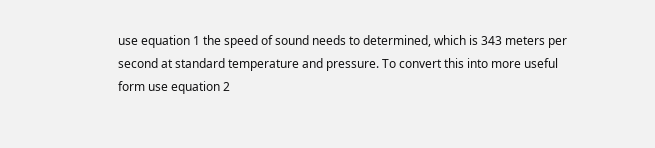use equation 1 the speed of sound needs to determined, which is 343 meters per second at standard temperature and pressure. To convert this into more useful form use equation 2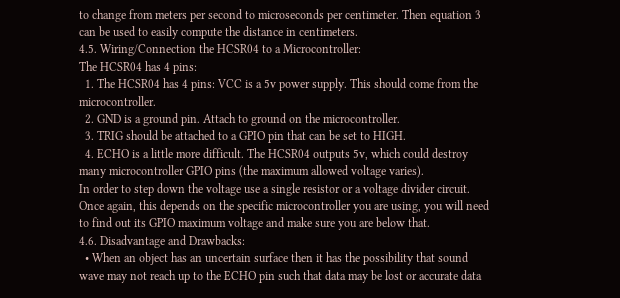to change from meters per second to microseconds per centimeter. Then equation 3 can be used to easily compute the distance in centimeters.
4.5. Wiring/Connection the HCSR04 to a Microcontroller:
The HCSR04 has 4 pins:
  1. The HCSR04 has 4 pins: VCC is a 5v power supply. This should come from the microcontroller.
  2. GND is a ground pin. Attach to ground on the microcontroller.
  3. TRIG should be attached to a GPIO pin that can be set to HIGH.
  4. ECHO is a little more difficult. The HCSR04 outputs 5v, which could destroy many microcontroller GPIO pins (the maximum allowed voltage varies).
In order to step down the voltage use a single resistor or a voltage divider circuit. Once again, this depends on the specific microcontroller you are using, you will need to find out its GPIO maximum voltage and make sure you are below that.
4.6. Disadvantage and Drawbacks:
  • When an object has an uncertain surface then it has the possibility that sound wave may not reach up to the ECHO pin such that data may be lost or accurate data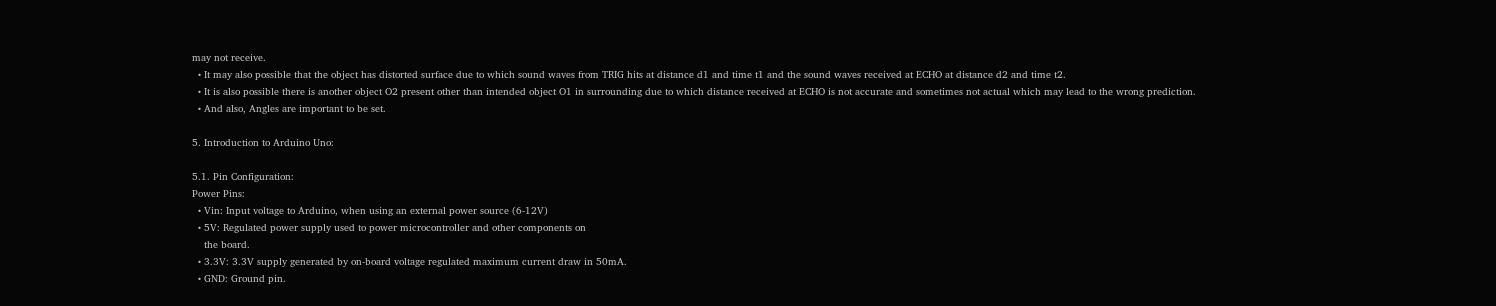may not receive.
  • It may also possible that the object has distorted surface due to which sound waves from TRIG hits at distance d1 and time t1 and the sound waves received at ECHO at distance d2 and time t2.
  • It is also possible there is another object O2 present other than intended object O1 in surrounding due to which distance received at ECHO is not accurate and sometimes not actual which may lead to the wrong prediction.
  • And also, Angles are important to be set.

5. Introduction to Arduino Uno:

5.1. Pin Configuration:
Power Pins:
  • Vin: Input voltage to Arduino, when using an external power source (6-12V)
  • 5V: Regulated power supply used to power microcontroller and other components on
    the board.
  • 3.3V: 3.3V supply generated by on-board voltage regulated maximum current draw in 50mA.
  • GND: Ground pin.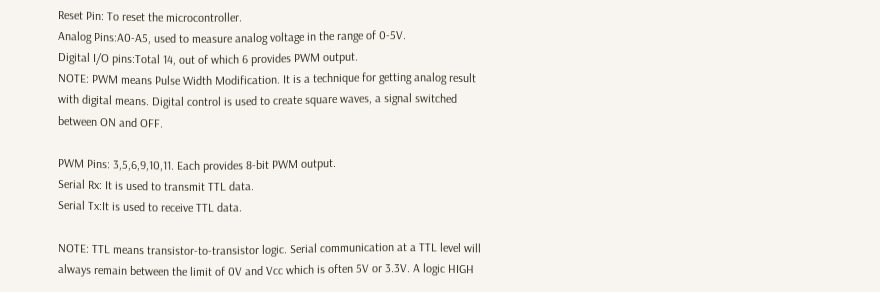Reset Pin: To reset the microcontroller.
Analog Pins:A0-A5, used to measure analog voltage in the range of 0-5V.
Digital I/O pins:Total 14, out of which 6 provides PWM output.
NOTE: PWM means Pulse Width Modification. It is a technique for getting analog result with digital means. Digital control is used to create square waves, a signal switched between ON and OFF.

PWM Pins: 3,5,6,9,10,11. Each provides 8-bit PWM output.
Serial Rx: It is used to transmit TTL data.
Serial Tx:It is used to receive TTL data.

NOTE: TTL means transistor-to-transistor logic. Serial communication at a TTL level will always remain between the limit of 0V and Vcc which is often 5V or 3.3V. A logic HIGH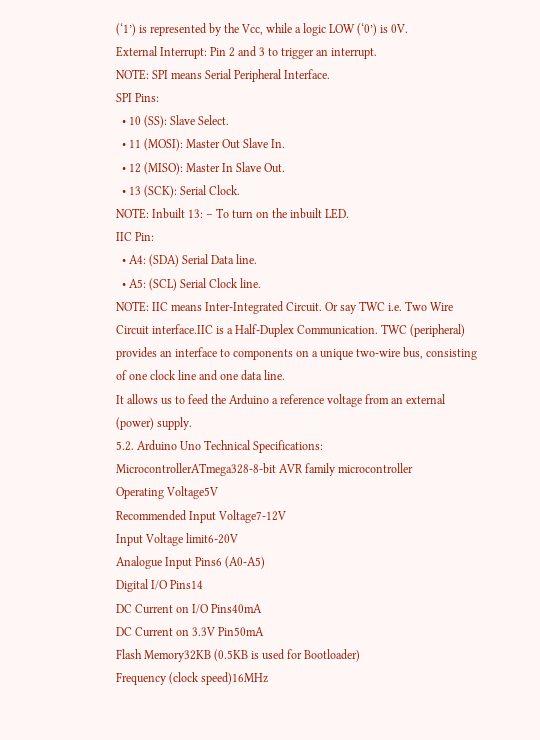(‘1’) is represented by the Vcc, while a logic LOW (‘0’) is 0V.
External Interrupt: Pin 2 and 3 to trigger an interrupt.
NOTE: SPI means Serial Peripheral Interface.
SPI Pins:
  • 10 (SS): Slave Select.
  • 11 (MOSI): Master Out Slave In.
  • 12 (MISO): Master In Slave Out.
  • 13 (SCK): Serial Clock.
NOTE: Inbuilt 13: – To turn on the inbuilt LED.
IIC Pin:
  • A4: (SDA) Serial Data line.
  • A5: (SCL) Serial Clock line.
NOTE: IIC means Inter-Integrated Circuit. Or say TWC i.e. Two Wire Circuit interface.IIC is a Half-Duplex Communication. TWC (peripheral) provides an interface to components on a unique two-wire bus, consisting of one clock line and one data line.
It allows us to feed the Arduino a reference voltage from an external (power) supply.
5.2. Arduino Uno Technical Specifications:
MicrocontrollerATmega328-8-bit AVR family microcontroller
Operating Voltage5V
Recommended Input Voltage7-12V
Input Voltage limit6-20V
Analogue Input Pins6 (A0-A5)
Digital I/O Pins14
DC Current on I/O Pins40mA
DC Current on 3.3V Pin50mA
Flash Memory32KB (0.5KB is used for Bootloader)
Frequency (clock speed)16MHz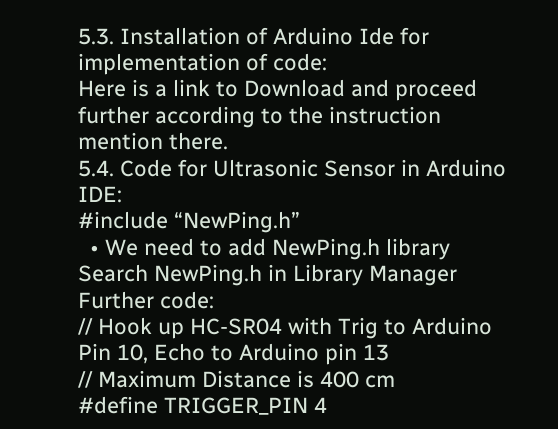5.3. Installation of Arduino Ide for implementation of code:
Here is a link to Download and proceed further according to the instruction mention there.
5.4. Code for Ultrasonic Sensor in Arduino IDE:
#include “NewPing.h”
  • We need to add NewPing.h library
Search NewPing.h in Library Manager
Further code:
// Hook up HC-SR04 with Trig to Arduino Pin 10, Echo to Arduino pin 13
// Maximum Distance is 400 cm
#define TRIGGER_PIN 4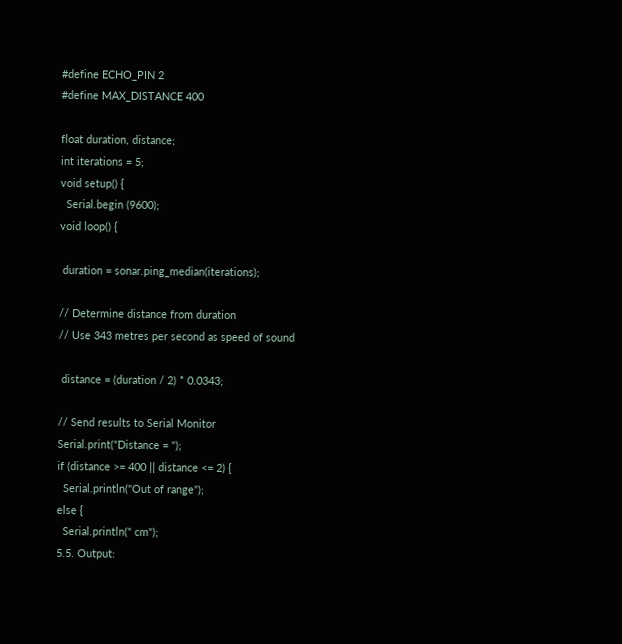#define ECHO_PIN 2
#define MAX_DISTANCE 400

float duration, distance;
int iterations = 5;
void setup() {
  Serial.begin (9600);
void loop() {

 duration = sonar.ping_median(iterations);

// Determine distance from duration
// Use 343 metres per second as speed of sound

 distance = (duration / 2) * 0.0343;

// Send results to Serial Monitor
Serial.print("Distance = ");
if (distance >= 400 || distance <= 2) {
  Serial.println("Out of range");
else {
  Serial.println(" cm");
5.5. Output: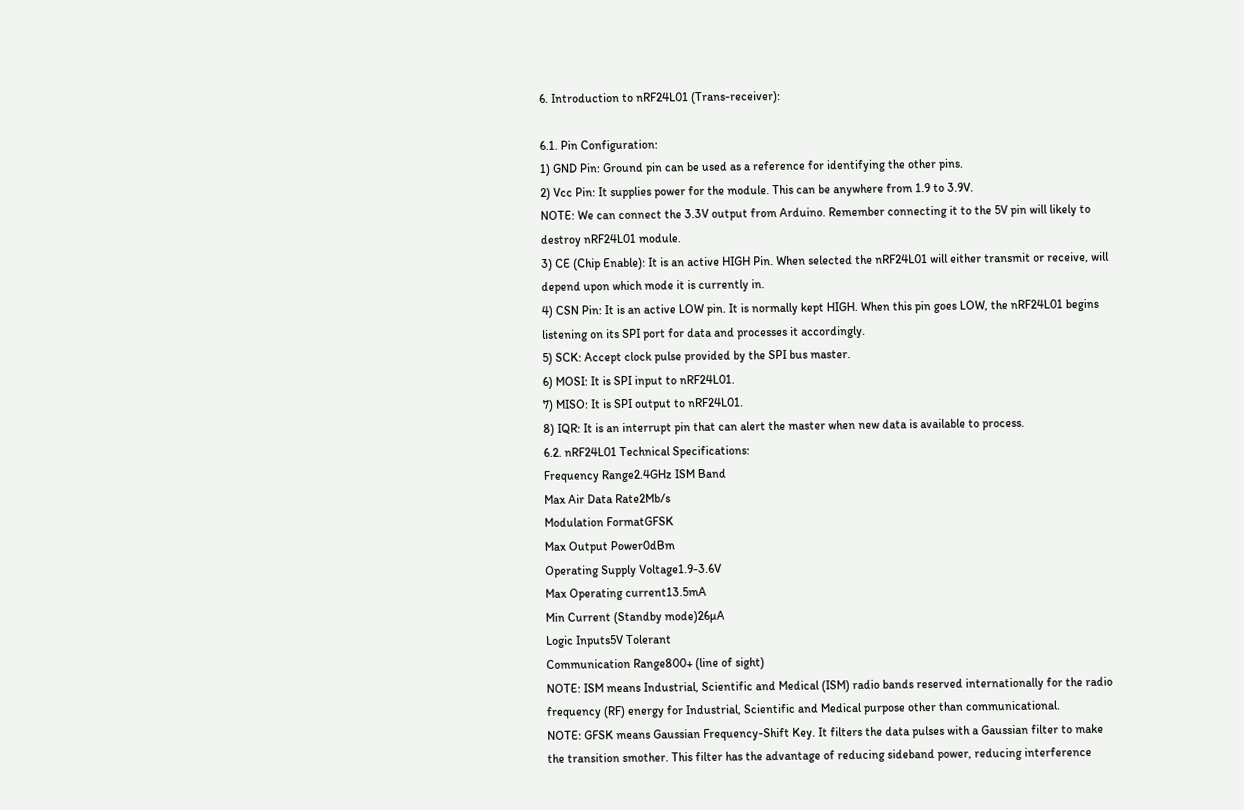6. Introduction to nRF24L01 (Trans-receiver):

6.1. Pin Configuration:
1) GND Pin: Ground pin can be used as a reference for identifying the other pins.
2) Vcc Pin: It supplies power for the module. This can be anywhere from 1.9 to 3.9V.
NOTE: We can connect the 3.3V output from Arduino. Remember connecting it to the 5V pin will likely to destroy nRF24L01 module.
3) CE (Chip Enable): It is an active HIGH Pin. When selected the nRF24L01 will either transmit or receive, will depend upon which mode it is currently in.
4) CSN Pin: It is an active LOW pin. It is normally kept HIGH. When this pin goes LOW, the nRF24L01 begins listening on its SPI port for data and processes it accordingly.
5) SCK: Accept clock pulse provided by the SPI bus master.
6) MOSI: It is SPI input to nRF24L01.
7) MISO: It is SPI output to nRF24L01.
8) IQR: It is an interrupt pin that can alert the master when new data is available to process.
6.2. nRF24L01 Technical Specifications:
Frequency Range2.4GHz ISM Band
Max Air Data Rate2Mb/s
Modulation FormatGFSK
Max Output Power0dBm
Operating Supply Voltage1.9-3.6V
Max Operating current13.5mA
Min Current (Standby mode)26µA
Logic Inputs5V Tolerant
Communication Range800+ (line of sight)
NOTE: ISM means Industrial, Scientific and Medical (ISM) radio bands reserved internationally for the radio frequency (RF) energy for Industrial, Scientific and Medical purpose other than communicational.
NOTE: GFSK means Gaussian Frequency-Shift Key. It filters the data pulses with a Gaussian filter to make the transition smother. This filter has the advantage of reducing sideband power, reducing interference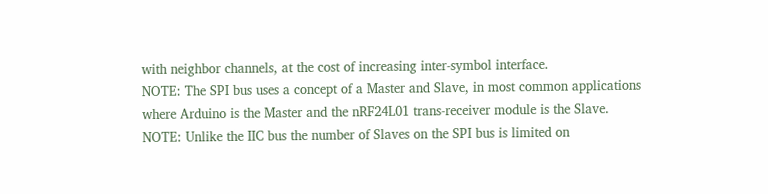with neighbor channels, at the cost of increasing inter-symbol interface.
NOTE: The SPI bus uses a concept of a Master and Slave, in most common applications where Arduino is the Master and the nRF24L01 trans-receiver module is the Slave.
NOTE: Unlike the IIC bus the number of Slaves on the SPI bus is limited on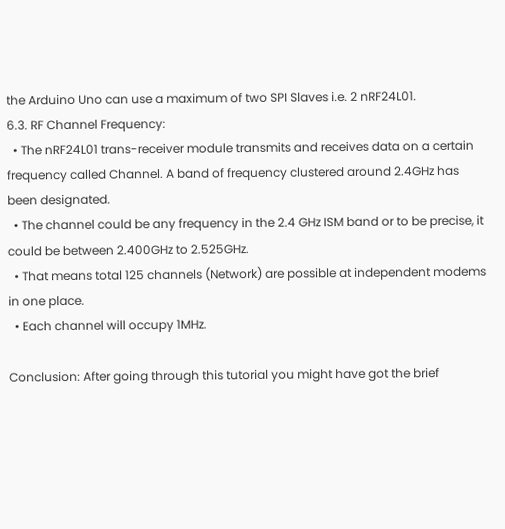the Arduino Uno can use a maximum of two SPI Slaves i.e. 2 nRF24L01.
6.3. RF Channel Frequency:
  • The nRF24L01 trans-receiver module transmits and receives data on a certain frequency called Channel. A band of frequency clustered around 2.4GHz has been designated.
  • The channel could be any frequency in the 2.4 GHz ISM band or to be precise, it could be between 2.400GHz to 2.525GHz.
  • That means total 125 channels (Network) are possible at independent modems in one place.
  • Each channel will occupy 1MHz.

Conclusion: After going through this tutorial you might have got the brief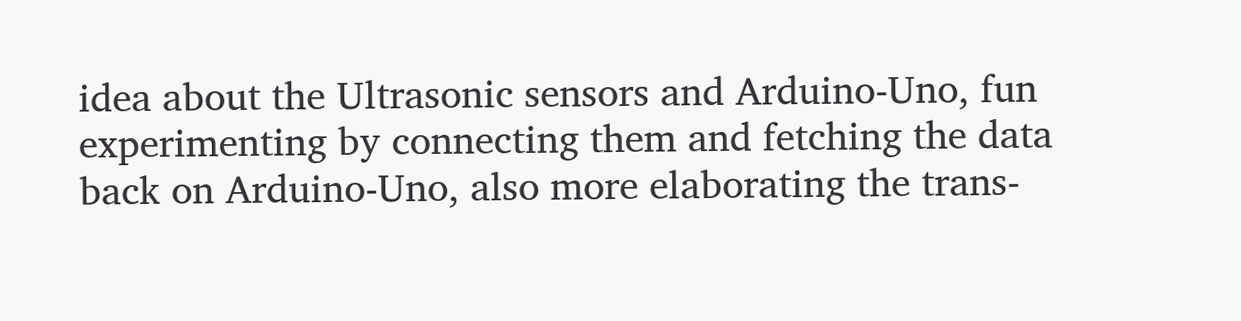idea about the Ultrasonic sensors and Arduino-Uno, fun experimenting by connecting them and fetching the data back on Arduino-Uno, also more elaborating the trans-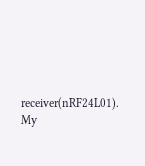receiver(nRF24L01). My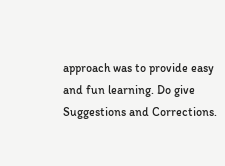approach was to provide easy and fun learning. Do give Suggestions and Corrections.